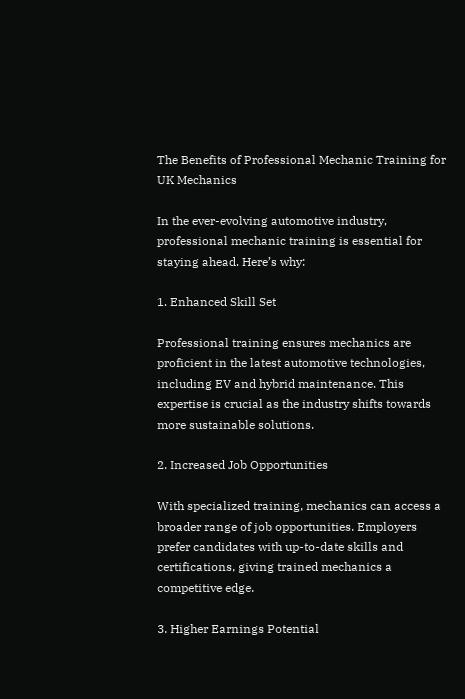The Benefits of Professional Mechanic Training for UK Mechanics

In the ever-evolving automotive industry, professional mechanic training is essential for staying ahead. Here’s why:

1. Enhanced Skill Set

Professional training ensures mechanics are proficient in the latest automotive technologies, including EV and hybrid maintenance. This expertise is crucial as the industry shifts towards more sustainable solutions.

2. Increased Job Opportunities

With specialized training, mechanics can access a broader range of job opportunities. Employers prefer candidates with up-to-date skills and certifications, giving trained mechanics a competitive edge.

3. Higher Earnings Potential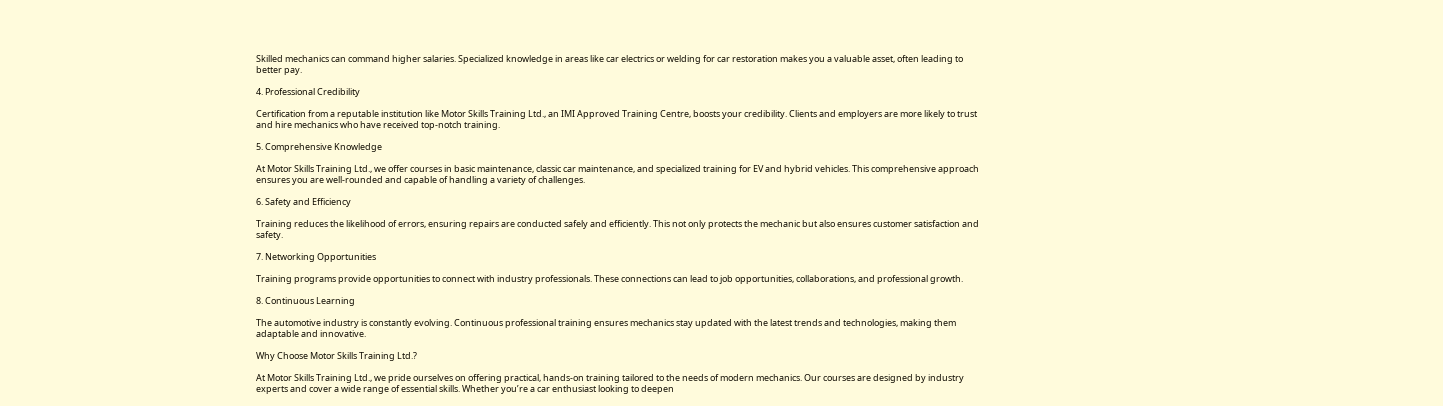Skilled mechanics can command higher salaries. Specialized knowledge in areas like car electrics or welding for car restoration makes you a valuable asset, often leading to better pay.

4. Professional Credibility

Certification from a reputable institution like Motor Skills Training Ltd., an IMI Approved Training Centre, boosts your credibility. Clients and employers are more likely to trust and hire mechanics who have received top-notch training.

5. Comprehensive Knowledge

At Motor Skills Training Ltd., we offer courses in basic maintenance, classic car maintenance, and specialized training for EV and hybrid vehicles. This comprehensive approach ensures you are well-rounded and capable of handling a variety of challenges.

6. Safety and Efficiency

Training reduces the likelihood of errors, ensuring repairs are conducted safely and efficiently. This not only protects the mechanic but also ensures customer satisfaction and safety.

7. Networking Opportunities

Training programs provide opportunities to connect with industry professionals. These connections can lead to job opportunities, collaborations, and professional growth.

8. Continuous Learning

The automotive industry is constantly evolving. Continuous professional training ensures mechanics stay updated with the latest trends and technologies, making them adaptable and innovative.

Why Choose Motor Skills Training Ltd.?

At Motor Skills Training Ltd., we pride ourselves on offering practical, hands-on training tailored to the needs of modern mechanics. Our courses are designed by industry experts and cover a wide range of essential skills. Whether you’re a car enthusiast looking to deepen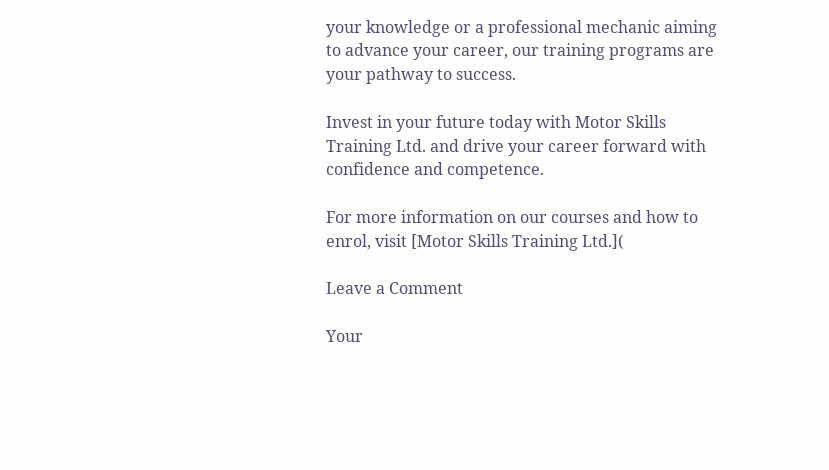your knowledge or a professional mechanic aiming to advance your career, our training programs are your pathway to success.

Invest in your future today with Motor Skills Training Ltd. and drive your career forward with confidence and competence.

For more information on our courses and how to enrol, visit [Motor Skills Training Ltd.](

Leave a Comment

Your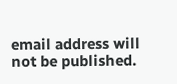email address will not be published.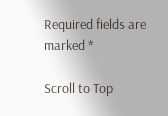Required fields are marked *

Scroll to Top